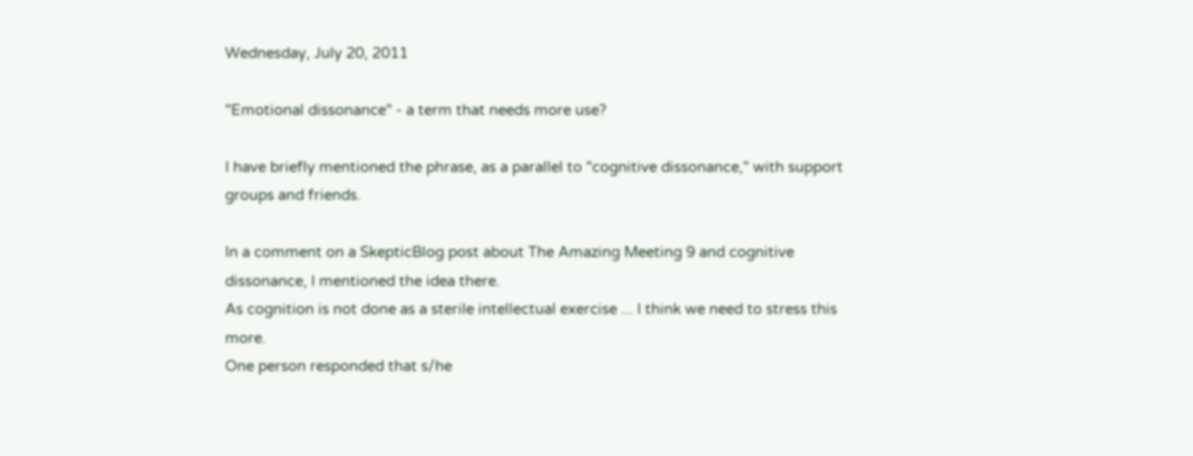Wednesday, July 20, 2011

"Emotional dissonance" - a term that needs more use?

I have briefly mentioned the phrase, as a parallel to "cognitive dissonance," with support groups and friends.

In a comment on a SkepticBlog post about The Amazing Meeting 9 and cognitive dissonance, I mentioned the idea there.
As cognition is not done as a sterile intellectual exercise ... I think we need to stress this more.
One person responded that s/he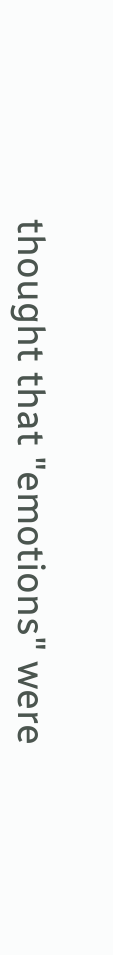thought that "emotions" were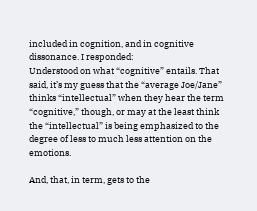included in cognition, and in cognitive dissonance. I responded:
Understood on what “cognitive” entails. That said, it’s my guess that the “average Joe/Jane” thinks “intellectual” when they hear the term “cognitive,” though, or may at the least think the “intellectual” is being emphasized to the degree of less to much less attention on the emotions.

And, that, in term, gets to the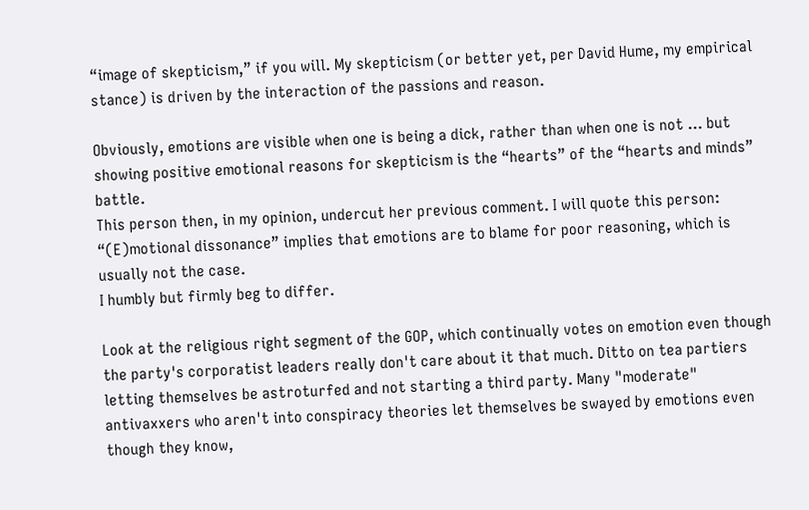“image of skepticism,” if you will. My skepticism (or better yet, per David Hume, my empirical stance) is driven by the interaction of the passions and reason.

Obviously, emotions are visible when one is being a dick, rather than when one is not … but showing positive emotional reasons for skepticism is the “hearts” of the “hearts and minds” battle.
This person then, in my opinion, undercut her previous comment. I will quote this person:
“(E)motional dissonance” implies that emotions are to blame for poor reasoning, which is usually not the case.
I humbly but firmly beg to differ.

Look at the religious right segment of the GOP, which continually votes on emotion even though the party's corporatist leaders really don't care about it that much. Ditto on tea partiers letting themselves be astroturfed and not starting a third party. Many "moderate" antivaxxers who aren't into conspiracy theories let themselves be swayed by emotions even though they know,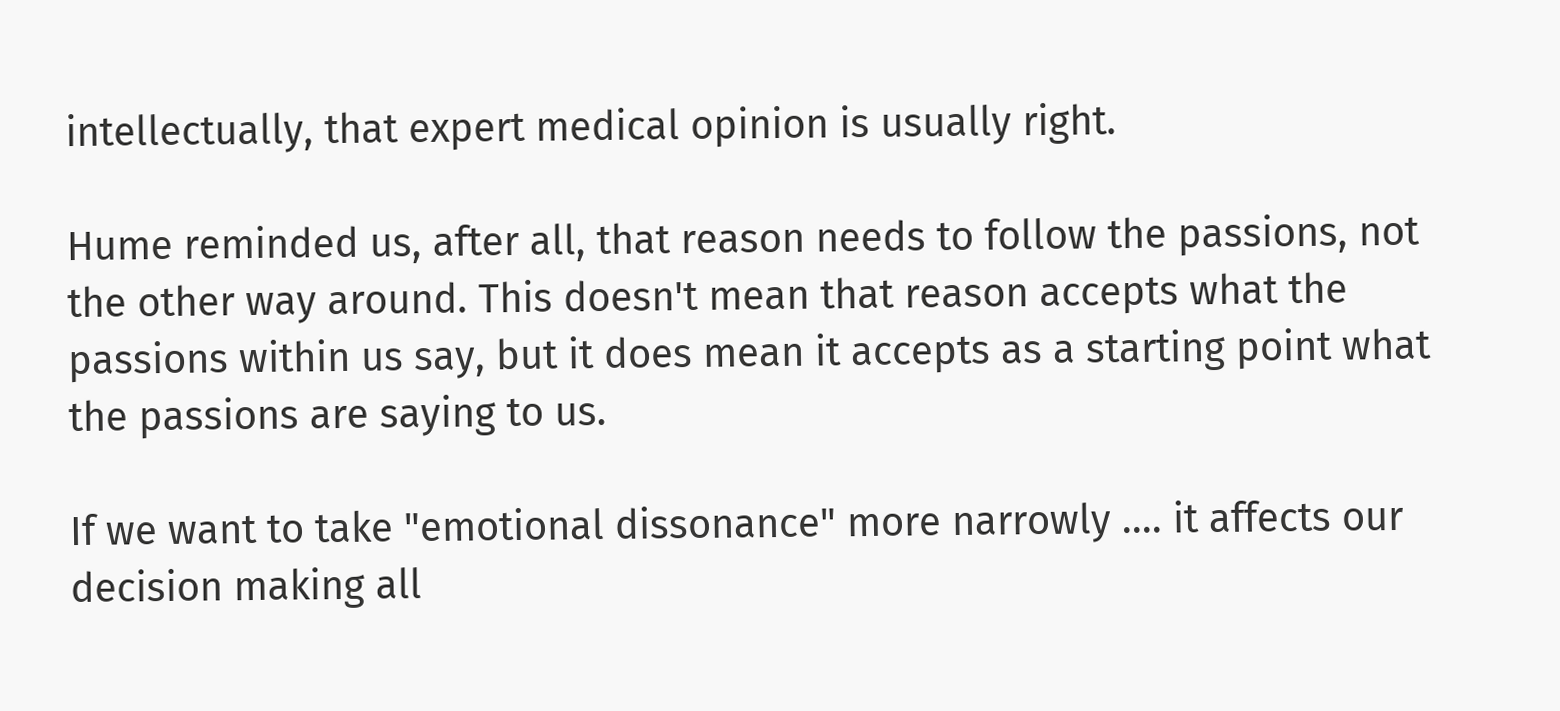intellectually, that expert medical opinion is usually right.

Hume reminded us, after all, that reason needs to follow the passions, not the other way around. This doesn't mean that reason accepts what the passions within us say, but it does mean it accepts as a starting point what the passions are saying to us.

If we want to take "emotional dissonance" more narrowly .... it affects our decision making all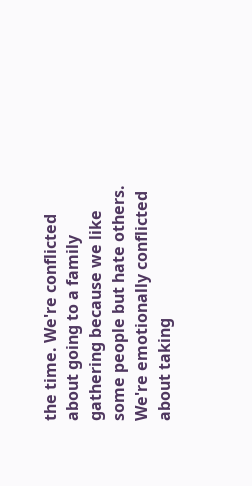the time. We're conflicted about going to a family gathering because we like some people but hate others. We're emotionally conflicted about taking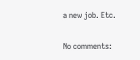a new job. Etc.

No comments: